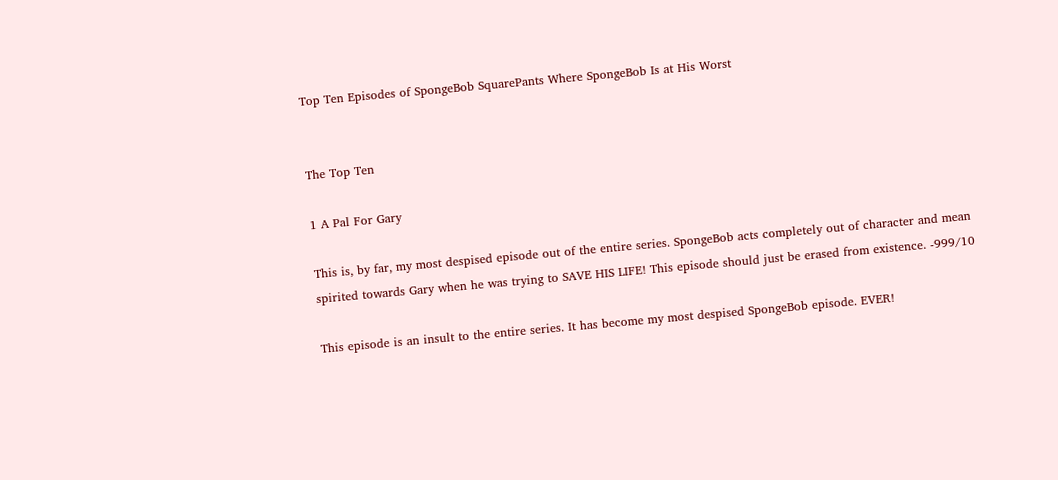Top Ten Episodes of SpongeBob SquarePants Where SpongeBob Is at His Worst


The Top Ten

1 A Pal For Gary

This is, by far, my most despised episode out of the entire series. SpongeBob acts completely out of character and mean spirited towards Gary when he was trying to SAVE HIS LIFE! This episode should just be erased from existence. -999/10

This episode is an insult to the entire series. It has become my most despised SpongeBob episode. EVER!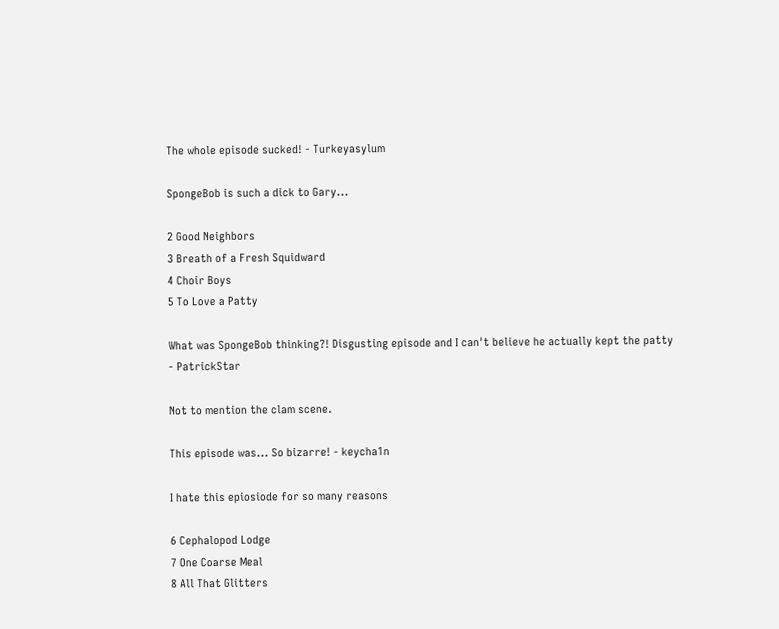The whole episode sucked! - Turkeyasylum

SpongeBob is such a dick to Gary...

2 Good Neighbors
3 Breath of a Fresh Squidward
4 Choir Boys
5 To Love a Patty

What was SpongeBob thinking?! Disgusting episode and I can't believe he actually kept the patty - PatrickStar

Not to mention the clam scene.

This episode was... So bizarre! - keycha1n

I hate this epiosiode for so many reasons

6 Cephalopod Lodge
7 One Coarse Meal
8 All That Glitters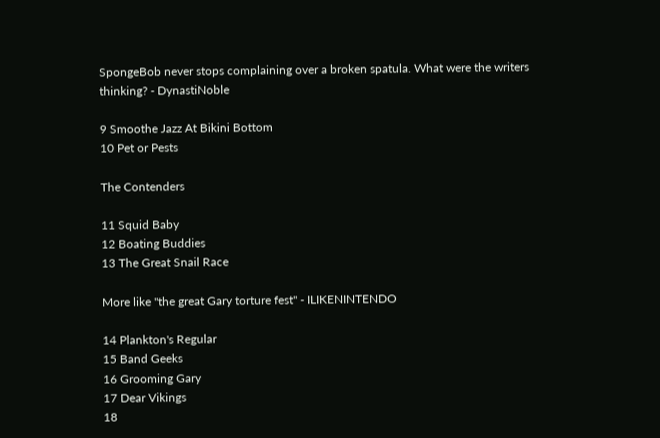SpongeBob never stops complaining over a broken spatula. What were the writers thinking? - DynastiNoble

9 Smoothe Jazz At Bikini Bottom
10 Pet or Pests

The Contenders

11 Squid Baby
12 Boating Buddies
13 The Great Snail Race

More like "the great Gary torture fest" - ILIKENINTENDO

14 Plankton's Regular
15 Band Geeks
16 Grooming Gary
17 Dear Vikings
18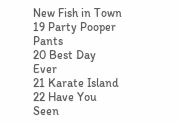New Fish in Town
19 Party Pooper Pants
20 Best Day Ever
21 Karate Island
22 Have You Seen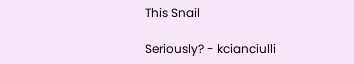This Snail

Seriously? - kcianciulli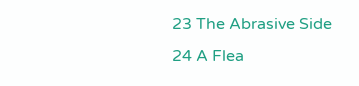23 The Abrasive Side
24 A Flea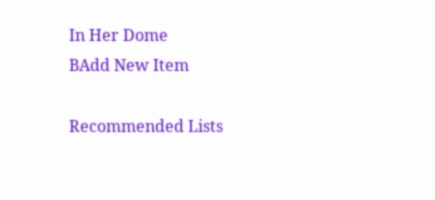In Her Dome
BAdd New Item

Recommended Lists